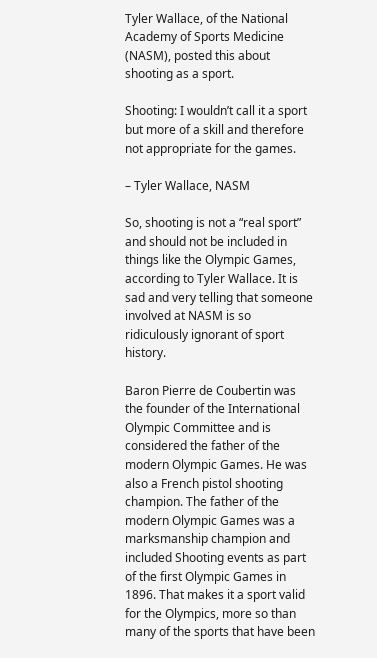Tyler Wallace, of the National Academy of Sports Medicine (NASM), posted this about shooting as a sport.

Shooting: I wouldn’t call it a sport but more of a skill and therefore not appropriate for the games.

– Tyler Wallace, NASM

So, shooting is not a “real sport” and should not be included in things like the Olympic Games, according to Tyler Wallace. It is sad and very telling that someone involved at NASM is so ridiculously ignorant of sport history.

Baron Pierre de Coubertin was the founder of the International Olympic Committee and is considered the father of the modern Olympic Games. He was also a French pistol shooting champion. The father of the modern Olympic Games was a marksmanship champion and included Shooting events as part of the first Olympic Games in 1896. That makes it a sport valid for the Olympics, more so than many of the sports that have been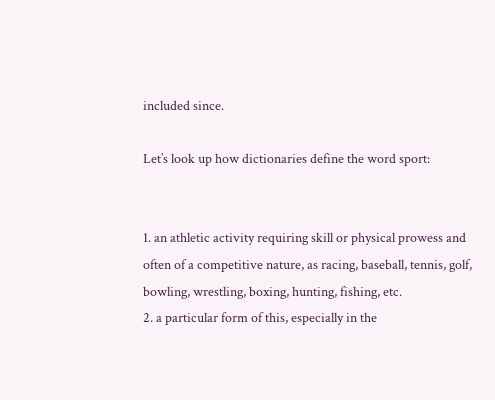included since.

Let’s look up how dictionaries define the word sport:


1. an athletic activity requiring skill or physical prowess and often of a competitive nature, as racing, baseball, tennis, golf, bowling, wrestling, boxing, hunting, fishing, etc.
2. a particular form of this, especially in the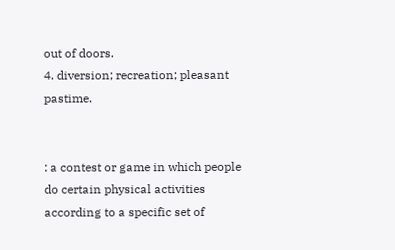out of doors.
4. diversion; recreation; pleasant pastime.


: a contest or game in which people do certain physical activities according to a specific set of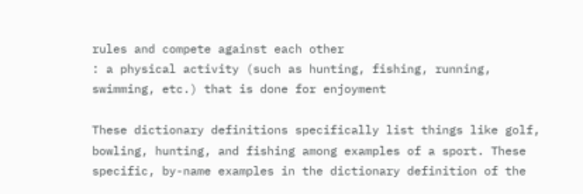rules and compete against each other
: a physical activity (such as hunting, fishing, running, swimming, etc.) that is done for enjoyment

These dictionary definitions specifically list things like golf, bowling, hunting, and fishing among examples of a sport. These specific, by-name examples in the dictionary definition of the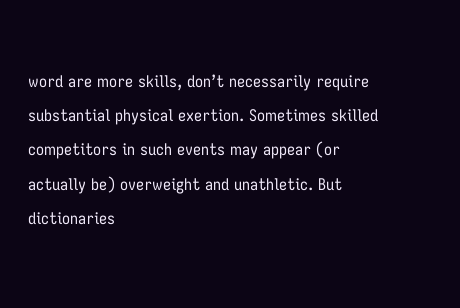word are more skills, don’t necessarily require substantial physical exertion. Sometimes skilled competitors in such events may appear (or actually be) overweight and unathletic. But dictionaries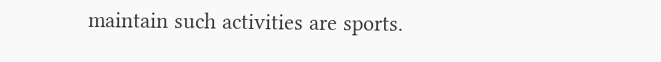maintain such activities are sports.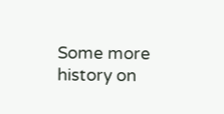Some more history on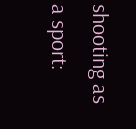shooting as a sport: